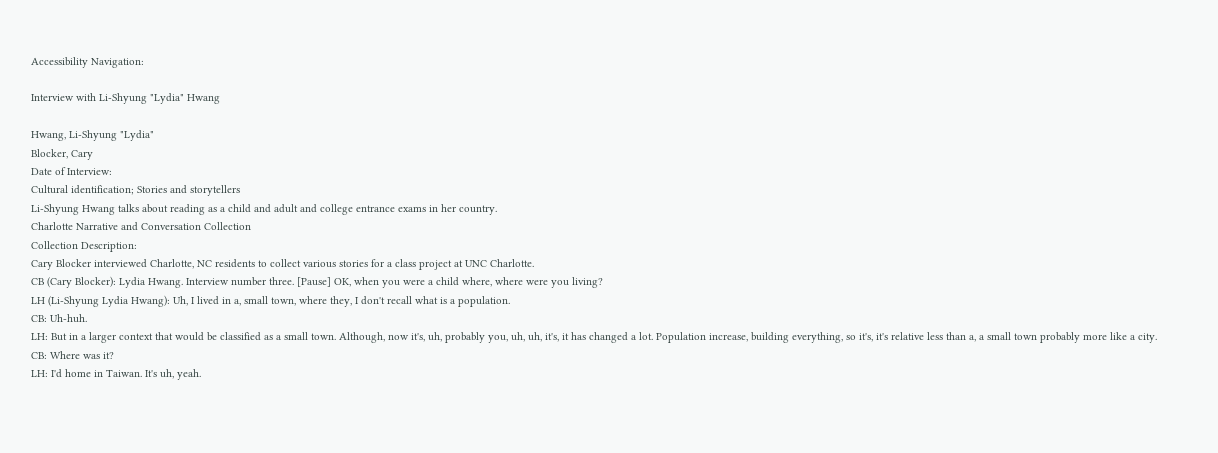Accessibility Navigation:

Interview with Li-Shyung "Lydia" Hwang

Hwang, Li-Shyung "Lydia"
Blocker, Cary
Date of Interview:
Cultural identification; Stories and storytellers
Li-Shyung Hwang talks about reading as a child and adult and college entrance exams in her country.
Charlotte Narrative and Conversation Collection
Collection Description:
Cary Blocker interviewed Charlotte, NC residents to collect various stories for a class project at UNC Charlotte.
CB (Cary Blocker): Lydia Hwang. Interview number three. [Pause] OK, when you were a child where, where were you living?
LH (Li-Shyung Lydia Hwang): Uh, I lived in a, small town, where they, I don't recall what is a population.
CB: Uh-huh.
LH: But in a larger context that would be classified as a small town. Although, now it's, uh, probably you, uh, uh, it's, it has changed a lot. Population increase, building everything, so it's, it's relative less than a, a small town probably more like a city.
CB: Where was it?
LH: I'd home in Taiwan. It's uh, yeah.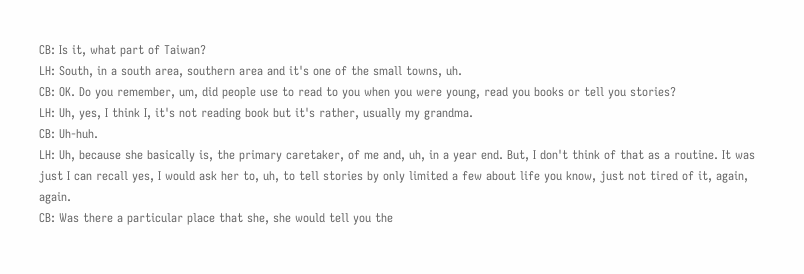CB: Is it, what part of Taiwan?
LH: South, in a south area, southern area and it's one of the small towns, uh.
CB: OK. Do you remember, um, did people use to read to you when you were young, read you books or tell you stories?
LH: Uh, yes, I think I, it's not reading book but it's rather, usually my grandma.
CB: Uh-huh.
LH: Uh, because she basically is, the primary caretaker, of me and, uh, in a year end. But, I don't think of that as a routine. It was just I can recall yes, I would ask her to, uh, to tell stories by only limited a few about life you know, just not tired of it, again, again.
CB: Was there a particular place that she, she would tell you the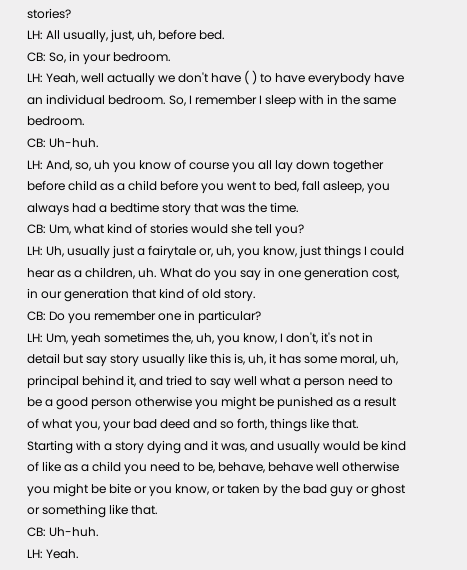stories?
LH: All usually, just, uh, before bed.
CB: So, in your bedroom.
LH: Yeah, well actually we don't have ( ) to have everybody have an individual bedroom. So, I remember I sleep with in the same bedroom.
CB: Uh-huh.
LH: And, so, uh you know of course you all lay down together before child as a child before you went to bed, fall asleep, you always had a bedtime story that was the time.
CB: Um, what kind of stories would she tell you?
LH: Uh, usually just a fairytale or, uh, you know, just things I could hear as a children, uh. What do you say in one generation cost, in our generation that kind of old story.
CB: Do you remember one in particular?
LH: Um, yeah sometimes the, uh, you know, I don't, it's not in detail but say story usually like this is, uh, it has some moral, uh, principal behind it, and tried to say well what a person need to be a good person otherwise you might be punished as a result of what you, your bad deed and so forth, things like that. Starting with a story dying and it was, and usually would be kind of like as a child you need to be, behave, behave well otherwise you might be bite or you know, or taken by the bad guy or ghost or something like that.
CB: Uh-huh.
LH: Yeah.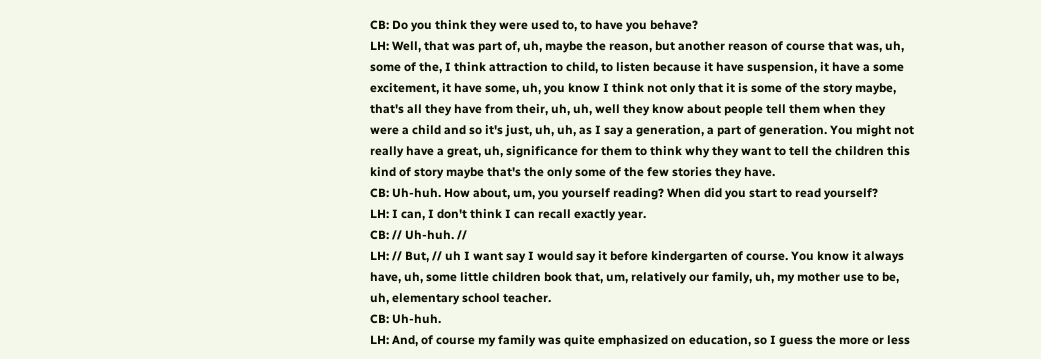CB: Do you think they were used to, to have you behave?
LH: Well, that was part of, uh, maybe the reason, but another reason of course that was, uh, some of the, I think attraction to child, to listen because it have suspension, it have a some excitement, it have some, uh, you know I think not only that it is some of the story maybe, that's all they have from their, uh, uh, well they know about people tell them when they were a child and so it's just, uh, uh, as I say a generation, a part of generation. You might not really have a great, uh, significance for them to think why they want to tell the children this kind of story maybe that's the only some of the few stories they have.
CB: Uh-huh. How about, um, you yourself reading? When did you start to read yourself?
LH: I can, I don't think I can recall exactly year.
CB: // Uh-huh. //
LH: // But, // uh I want say I would say it before kindergarten of course. You know it always have, uh, some little children book that, um, relatively our family, uh, my mother use to be, uh, elementary school teacher.
CB: Uh-huh.
LH: And, of course my family was quite emphasized on education, so I guess the more or less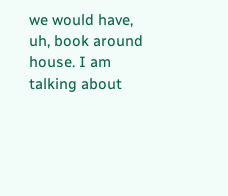we would have, uh, book around house. I am talking about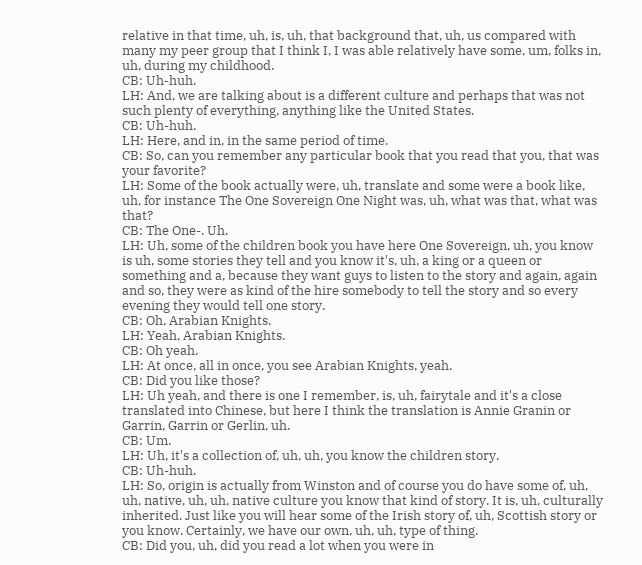relative in that time, uh, is, uh, that background that, uh, us compared with many my peer group that I think I, I was able relatively have some, um, folks in, uh, during my childhood.
CB: Uh-huh.
LH: And, we are talking about is a different culture and perhaps that was not such plenty of everything, anything like the United States.
CB: Uh-huh.
LH: Here, and in, in the same period of time.
CB: So, can you remember any particular book that you read that you, that was your favorite?
LH: Some of the book actually were, uh, translate and some were a book like, uh, for instance The One Sovereign One Night was, uh, what was that, what was that?
CB: The One-. Uh.
LH: Uh, some of the children book you have here One Sovereign, uh, you know is uh, some stories they tell and you know it's, uh, a king or a queen or something and a, because they want guys to listen to the story and again, again and so, they were as kind of the hire somebody to tell the story and so every evening they would tell one story.
CB: Oh, Arabian Knights.
LH: Yeah, Arabian Knights.
CB: Oh yeah.
LH: At once, all in once, you see Arabian Knights, yeah.
CB: Did you like those?
LH: Uh yeah, and there is one I remember, is, uh, fairytale and it's a close translated into Chinese, but here I think the translation is Annie Granin or Garrin, Garrin or Gerlin, uh.
CB: Um.
LH: Uh, it's a collection of, uh, uh, you know the children story.
CB: Uh-huh.
LH: So, origin is actually from Winston and of course you do have some of, uh, uh, native, uh, uh, native culture you know that kind of story. It is, uh, culturally inherited. Just like you will hear some of the Irish story of, uh, Scottish story or you know. Certainly, we have our own, uh, uh, type of thing.
CB: Did you, uh, did you read a lot when you were in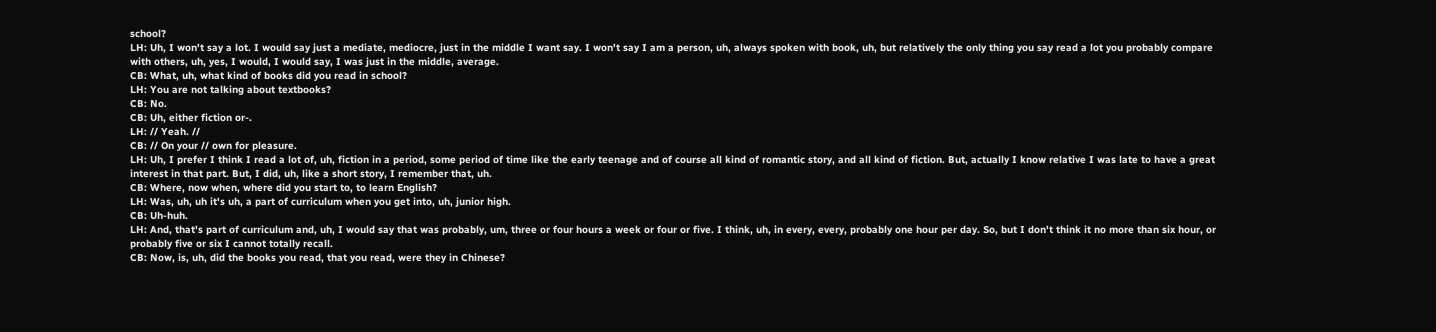school?
LH: Uh, I won't say a lot. I would say just a mediate, mediocre, just in the middle I want say. I won't say I am a person, uh, always spoken with book, uh, but relatively the only thing you say read a lot you probably compare with others, uh, yes, I would, I would say, I was just in the middle, average.
CB: What, uh, what kind of books did you read in school?
LH: You are not talking about textbooks?
CB: No.
CB: Uh, either fiction or-.
LH: // Yeah. //
CB: // On your // own for pleasure.
LH: Uh, I prefer I think I read a lot of, uh, fiction in a period, some period of time like the early teenage and of course all kind of romantic story, and all kind of fiction. But, actually I know relative I was late to have a great interest in that part. But, I did, uh, like a short story, I remember that, uh.
CB: Where, now when, where did you start to, to learn English?
LH: Was, uh, uh it's uh, a part of curriculum when you get into, uh, junior high.
CB: Uh-huh.
LH: And, that's part of curriculum and, uh, I would say that was probably, um, three or four hours a week or four or five. I think, uh, in every, every, probably one hour per day. So, but I don't think it no more than six hour, or probably five or six I cannot totally recall.
CB: Now, is, uh, did the books you read, that you read, were they in Chinese?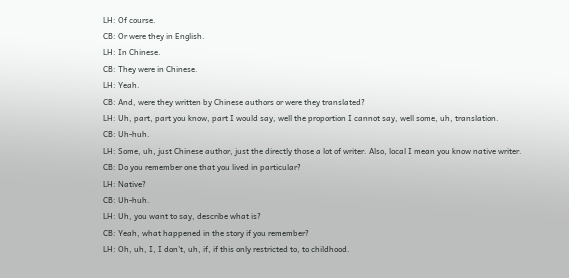LH: Of course.
CB: Or were they in English.
LH: In Chinese.
CB: They were in Chinese.
LH: Yeah.
CB: And, were they written by Chinese authors or were they translated?
LH: Uh, part, part you know, part I would say, well the proportion I cannot say, well some, uh, translation.
CB: Uh-huh.
LH: Some, uh, just Chinese author, just the directly those a lot of writer. Also, local I mean you know native writer.
CB: Do you remember one that you lived in particular?
LH: Native?
CB: Uh-huh.
LH: Uh, you want to say, describe what is?
CB: Yeah, what happened in the story if you remember?
LH: Oh, uh, I, I don't, uh, if, if this only restricted to, to childhood.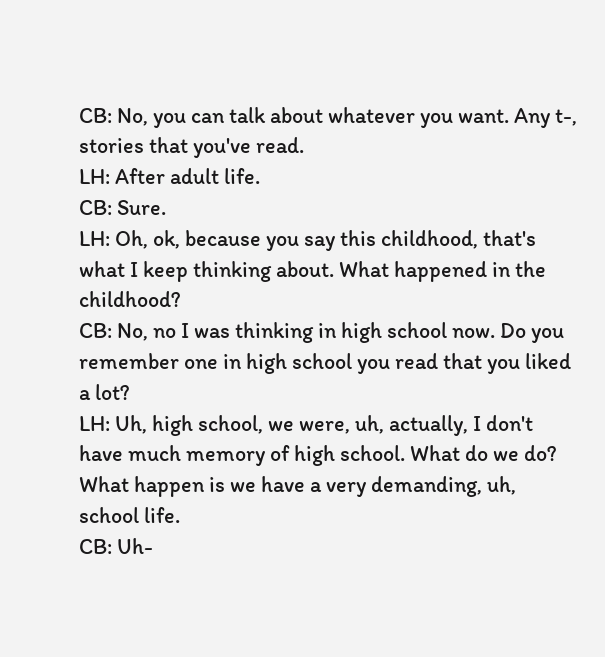CB: No, you can talk about whatever you want. Any t-, stories that you've read.
LH: After adult life.
CB: Sure.
LH: Oh, ok, because you say this childhood, that's what I keep thinking about. What happened in the childhood?
CB: No, no I was thinking in high school now. Do you remember one in high school you read that you liked a lot?
LH: Uh, high school, we were, uh, actually, I don't have much memory of high school. What do we do? What happen is we have a very demanding, uh, school life.
CB: Uh-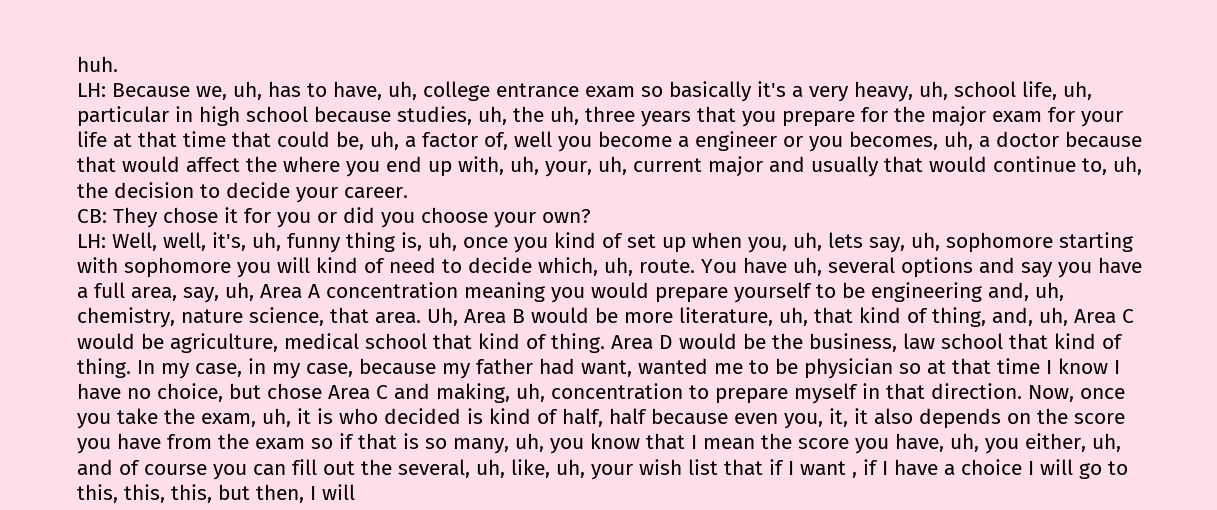huh.
LH: Because we, uh, has to have, uh, college entrance exam so basically it's a very heavy, uh, school life, uh, particular in high school because studies, uh, the uh, three years that you prepare for the major exam for your life at that time that could be, uh, a factor of, well you become a engineer or you becomes, uh, a doctor because that would affect the where you end up with, uh, your, uh, current major and usually that would continue to, uh, the decision to decide your career.
CB: They chose it for you or did you choose your own?
LH: Well, well, it's, uh, funny thing is, uh, once you kind of set up when you, uh, lets say, uh, sophomore starting with sophomore you will kind of need to decide which, uh, route. You have uh, several options and say you have a full area, say, uh, Area A concentration meaning you would prepare yourself to be engineering and, uh, chemistry, nature science, that area. Uh, Area B would be more literature, uh, that kind of thing, and, uh, Area C would be agriculture, medical school that kind of thing. Area D would be the business, law school that kind of thing. In my case, in my case, because my father had want, wanted me to be physician so at that time I know I have no choice, but chose Area C and making, uh, concentration to prepare myself in that direction. Now, once you take the exam, uh, it is who decided is kind of half, half because even you, it, it also depends on the score you have from the exam so if that is so many, uh, you know that I mean the score you have, uh, you either, uh, and of course you can fill out the several, uh, like, uh, your wish list that if I want , if I have a choice I will go to this, this, this, but then, I will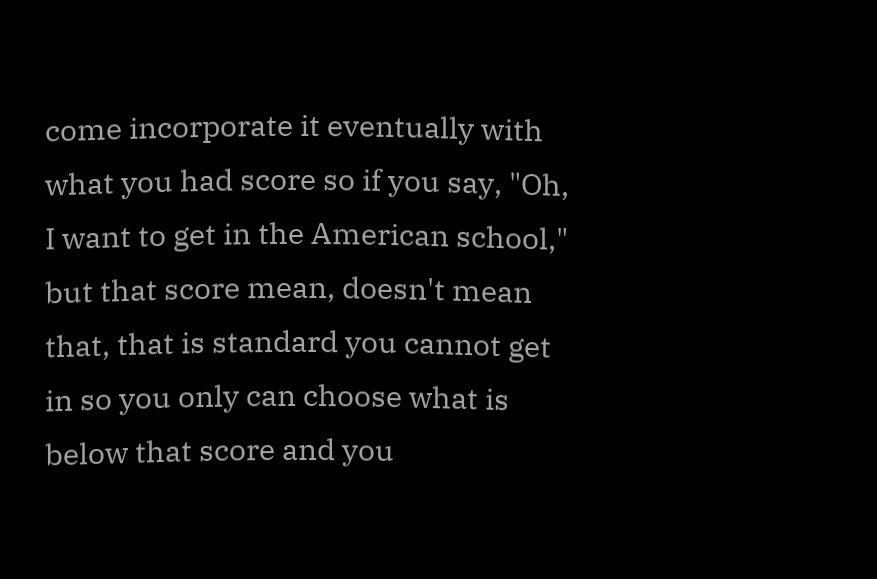come incorporate it eventually with what you had score so if you say, "Oh, I want to get in the American school," but that score mean, doesn't mean that, that is standard you cannot get in so you only can choose what is below that score and you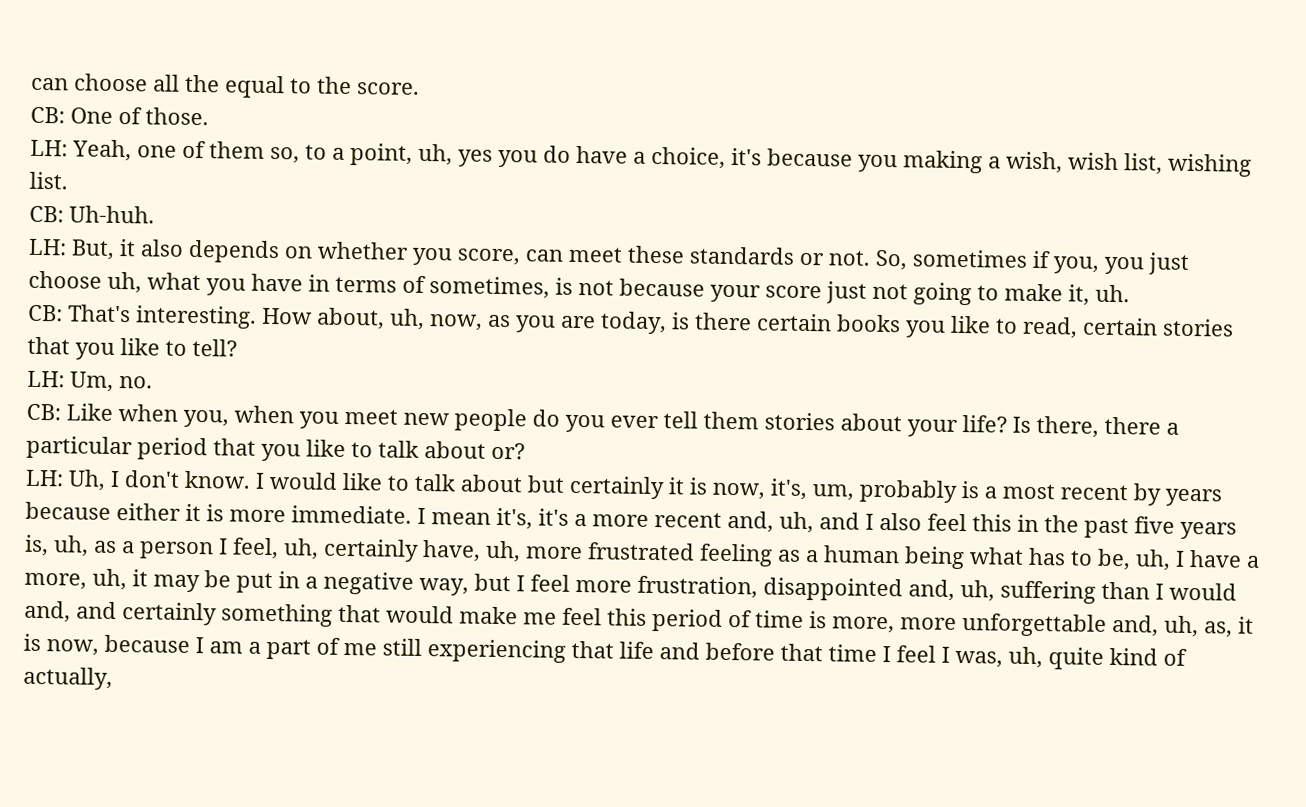can choose all the equal to the score.
CB: One of those.
LH: Yeah, one of them so, to a point, uh, yes you do have a choice, it's because you making a wish, wish list, wishing list.
CB: Uh-huh.
LH: But, it also depends on whether you score, can meet these standards or not. So, sometimes if you, you just choose uh, what you have in terms of sometimes, is not because your score just not going to make it, uh.
CB: That's interesting. How about, uh, now, as you are today, is there certain books you like to read, certain stories that you like to tell?
LH: Um, no.
CB: Like when you, when you meet new people do you ever tell them stories about your life? Is there, there a particular period that you like to talk about or?
LH: Uh, I don't know. I would like to talk about but certainly it is now, it's, um, probably is a most recent by years because either it is more immediate. I mean it's, it's a more recent and, uh, and I also feel this in the past five years is, uh, as a person I feel, uh, certainly have, uh, more frustrated feeling as a human being what has to be, uh, I have a more, uh, it may be put in a negative way, but I feel more frustration, disappointed and, uh, suffering than I would and, and certainly something that would make me feel this period of time is more, more unforgettable and, uh, as, it is now, because I am a part of me still experiencing that life and before that time I feel I was, uh, quite kind of actually,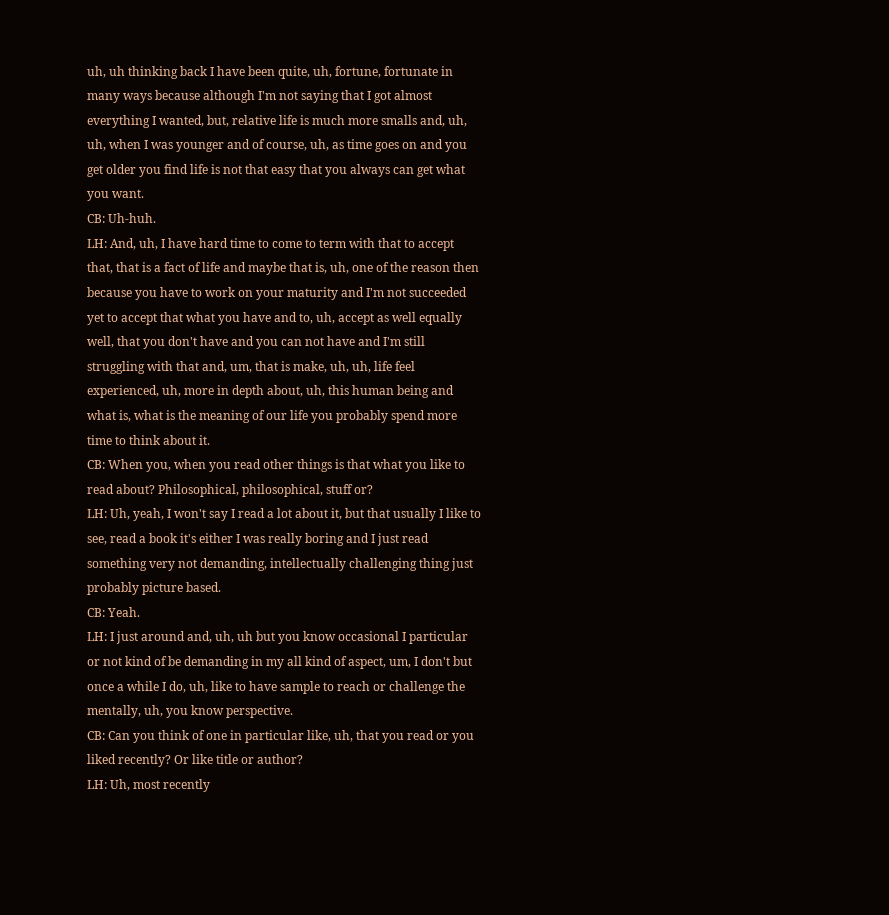uh, uh thinking back I have been quite, uh, fortune, fortunate in many ways because although I'm not saying that I got almost everything I wanted, but, relative life is much more smalls and, uh, uh, when I was younger and of course, uh, as time goes on and you get older you find life is not that easy that you always can get what you want.
CB: Uh-huh.
LH: And, uh, I have hard time to come to term with that to accept that, that is a fact of life and maybe that is, uh, one of the reason then because you have to work on your maturity and I'm not succeeded yet to accept that what you have and to, uh, accept as well equally well, that you don't have and you can not have and I'm still struggling with that and, um, that is make, uh, uh, life feel experienced, uh, more in depth about, uh, this human being and what is, what is the meaning of our life you probably spend more time to think about it.
CB: When you, when you read other things is that what you like to read about? Philosophical, philosophical, stuff or?
LH: Uh, yeah, I won't say I read a lot about it, but that usually I like to see, read a book it's either I was really boring and I just read something very not demanding, intellectually challenging thing just probably picture based.
CB: Yeah.
LH: I just around and, uh, uh but you know occasional I particular or not kind of be demanding in my all kind of aspect, um, I don't but once a while I do, uh, like to have sample to reach or challenge the mentally, uh, you know perspective.
CB: Can you think of one in particular like, uh, that you read or you liked recently? Or like title or author?
LH: Uh, most recently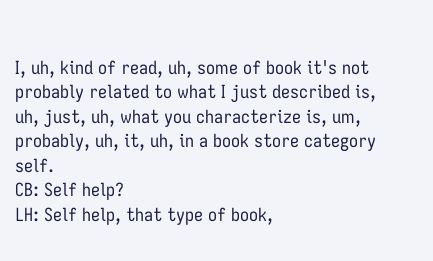I, uh, kind of read, uh, some of book it's not probably related to what I just described is, uh, just, uh, what you characterize is, um, probably, uh, it, uh, in a book store category self.
CB: Self help?
LH: Self help, that type of book,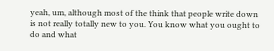yeah, um, although most of the think that people write down is not really totally new to you. You know what you ought to do and what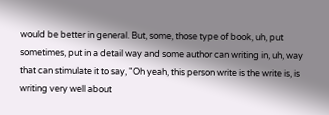would be better in general. But, some, those type of book, uh, put sometimes, put in a detail way and some author can writing in, uh, way that can stimulate it to say, "Oh yeah, this person write is the write is, is writing very well about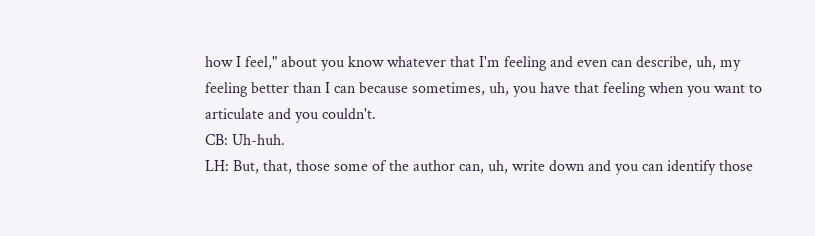how I feel," about you know whatever that I'm feeling and even can describe, uh, my feeling better than I can because sometimes, uh, you have that feeling when you want to articulate and you couldn't.
CB: Uh-huh.
LH: But, that, those some of the author can, uh, write down and you can identify those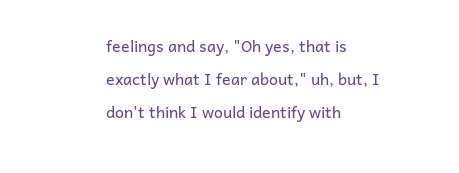feelings and say, "Oh yes, that is exactly what I fear about," uh, but, I don't think I would identify with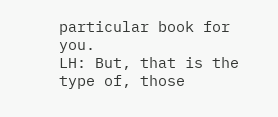particular book for you.
LH: But, that is the type of, those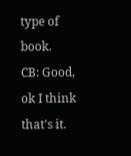type of book.
CB: Good, ok I think that's it.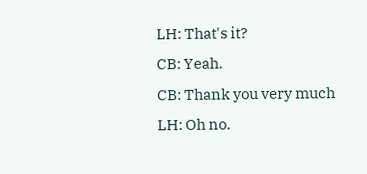LH: That's it?
CB: Yeah.
CB: Thank you very much
LH: Oh no.